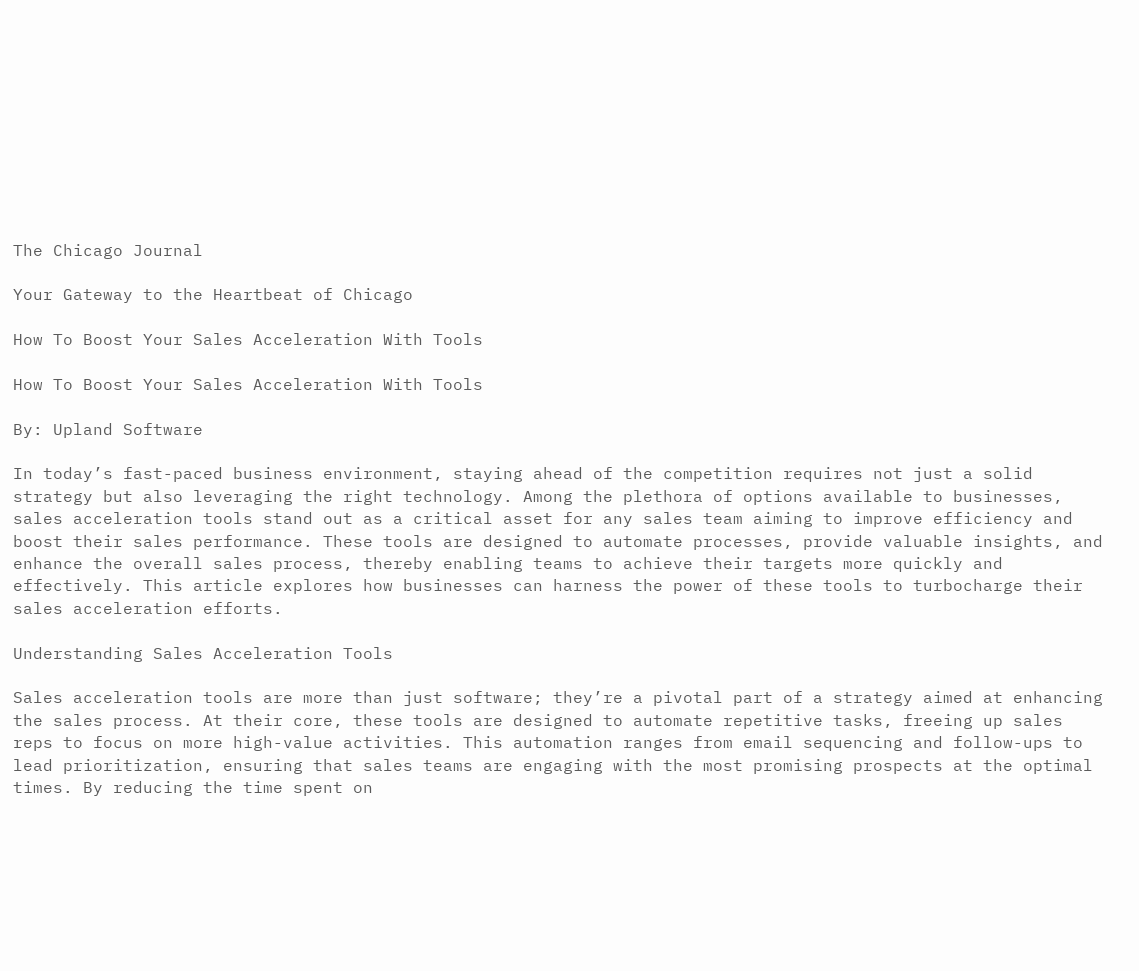The Chicago Journal

Your Gateway to the Heartbeat of Chicago

How To Boost Your Sales Acceleration With Tools

How To Boost Your Sales Acceleration With Tools

By: Upland Software

In today’s fast-paced business environment, staying ahead of the competition requires not just a solid strategy but also leveraging the right technology. Among the plethora of options available to businesses, sales acceleration tools stand out as a critical asset for any sales team aiming to improve efficiency and boost their sales performance. These tools are designed to automate processes, provide valuable insights, and enhance the overall sales process, thereby enabling teams to achieve their targets more quickly and effectively. This article explores how businesses can harness the power of these tools to turbocharge their sales acceleration efforts.

Understanding Sales Acceleration Tools

Sales acceleration tools are more than just software; they’re a pivotal part of a strategy aimed at enhancing the sales process. At their core, these tools are designed to automate repetitive tasks, freeing up sales reps to focus on more high-value activities. This automation ranges from email sequencing and follow-ups to lead prioritization, ensuring that sales teams are engaging with the most promising prospects at the optimal times. By reducing the time spent on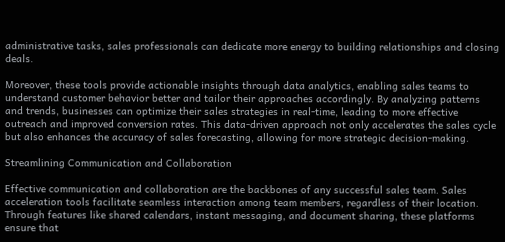administrative tasks, sales professionals can dedicate more energy to building relationships and closing deals.

Moreover, these tools provide actionable insights through data analytics, enabling sales teams to understand customer behavior better and tailor their approaches accordingly. By analyzing patterns and trends, businesses can optimize their sales strategies in real-time, leading to more effective outreach and improved conversion rates. This data-driven approach not only accelerates the sales cycle but also enhances the accuracy of sales forecasting, allowing for more strategic decision-making.

Streamlining Communication and Collaboration

Effective communication and collaboration are the backbones of any successful sales team. Sales acceleration tools facilitate seamless interaction among team members, regardless of their location. Through features like shared calendars, instant messaging, and document sharing, these platforms ensure that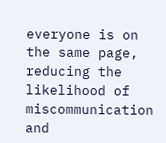everyone is on the same page, reducing the likelihood of miscommunication and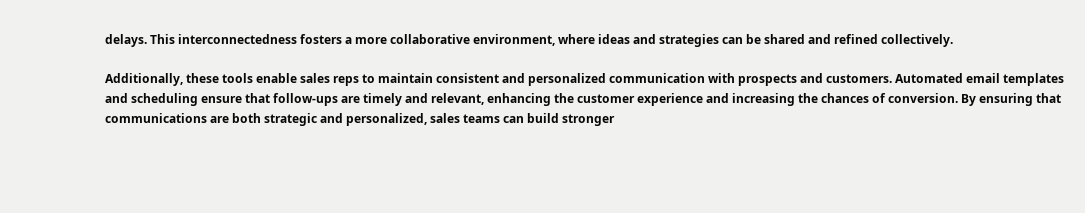delays. This interconnectedness fosters a more collaborative environment, where ideas and strategies can be shared and refined collectively.

Additionally, these tools enable sales reps to maintain consistent and personalized communication with prospects and customers. Automated email templates and scheduling ensure that follow-ups are timely and relevant, enhancing the customer experience and increasing the chances of conversion. By ensuring that communications are both strategic and personalized, sales teams can build stronger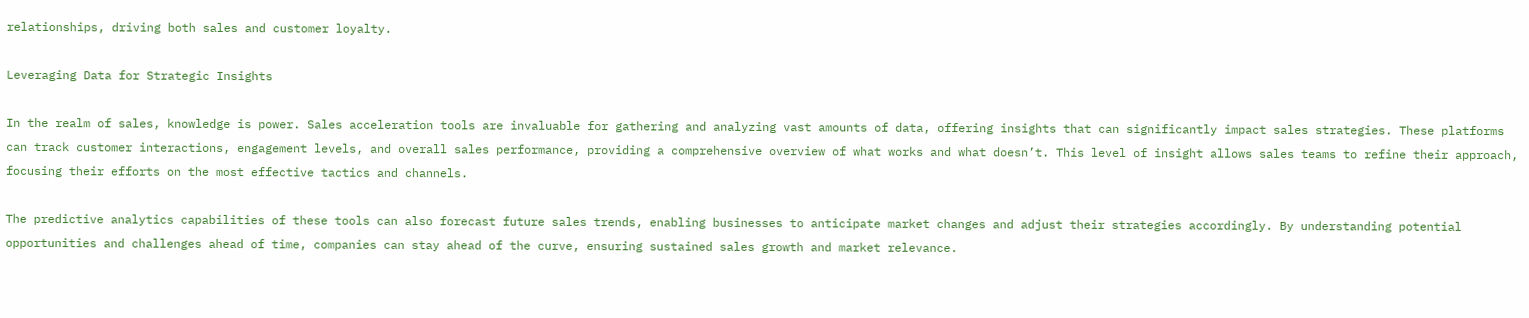relationships, driving both sales and customer loyalty.

Leveraging Data for Strategic Insights

In the realm of sales, knowledge is power. Sales acceleration tools are invaluable for gathering and analyzing vast amounts of data, offering insights that can significantly impact sales strategies. These platforms can track customer interactions, engagement levels, and overall sales performance, providing a comprehensive overview of what works and what doesn’t. This level of insight allows sales teams to refine their approach, focusing their efforts on the most effective tactics and channels.

The predictive analytics capabilities of these tools can also forecast future sales trends, enabling businesses to anticipate market changes and adjust their strategies accordingly. By understanding potential opportunities and challenges ahead of time, companies can stay ahead of the curve, ensuring sustained sales growth and market relevance.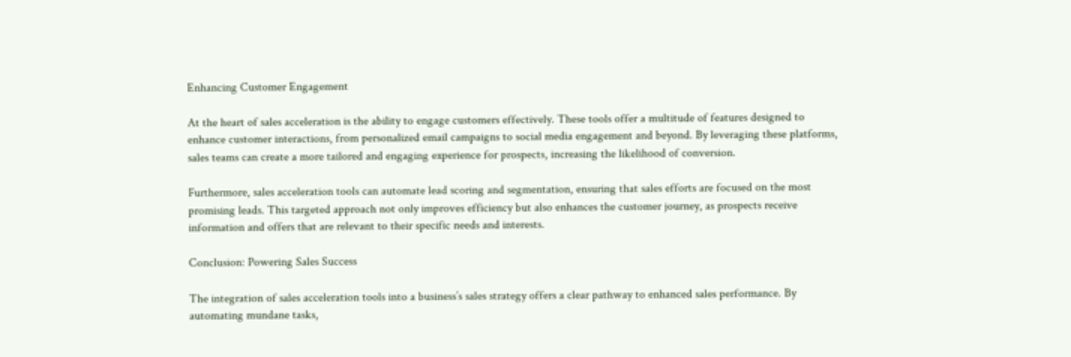Enhancing Customer Engagement

At the heart of sales acceleration is the ability to engage customers effectively. These tools offer a multitude of features designed to enhance customer interactions, from personalized email campaigns to social media engagement and beyond. By leveraging these platforms, sales teams can create a more tailored and engaging experience for prospects, increasing the likelihood of conversion.

Furthermore, sales acceleration tools can automate lead scoring and segmentation, ensuring that sales efforts are focused on the most promising leads. This targeted approach not only improves efficiency but also enhances the customer journey, as prospects receive information and offers that are relevant to their specific needs and interests.

Conclusion: Powering Sales Success

The integration of sales acceleration tools into a business’s sales strategy offers a clear pathway to enhanced sales performance. By automating mundane tasks,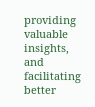providing valuable insights, and facilitating better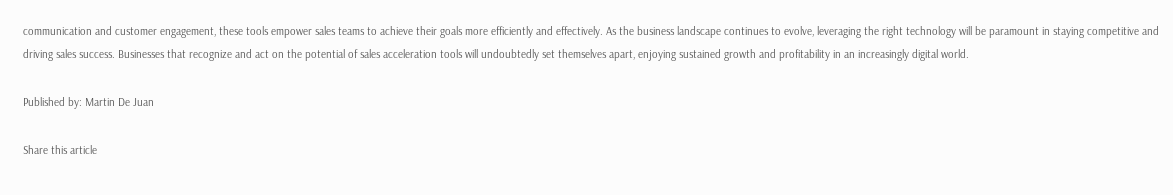communication and customer engagement, these tools empower sales teams to achieve their goals more efficiently and effectively. As the business landscape continues to evolve, leveraging the right technology will be paramount in staying competitive and driving sales success. Businesses that recognize and act on the potential of sales acceleration tools will undoubtedly set themselves apart, enjoying sustained growth and profitability in an increasingly digital world.

Published by: Martin De Juan

Share this article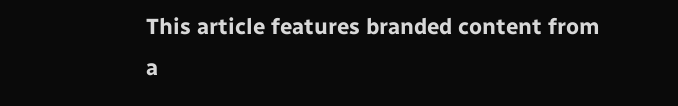This article features branded content from a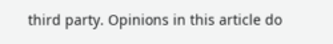third party. Opinions in this article do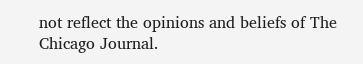not reflect the opinions and beliefs of The Chicago Journal.